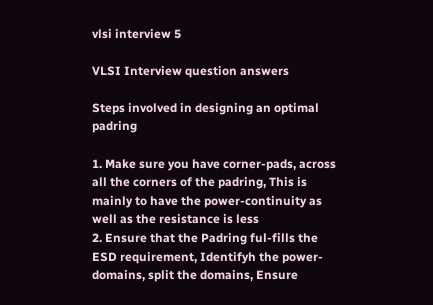vlsi interview 5

VLSI Interview question answers

Steps involved in designing an optimal padring

1. Make sure you have corner-pads, across all the corners of the padring, This is mainly to have the power-continuity as well as the resistance is less
2. Ensure that the Padring ful-fills the ESD requirement, Identifyh the power-domains, split the domains, Ensure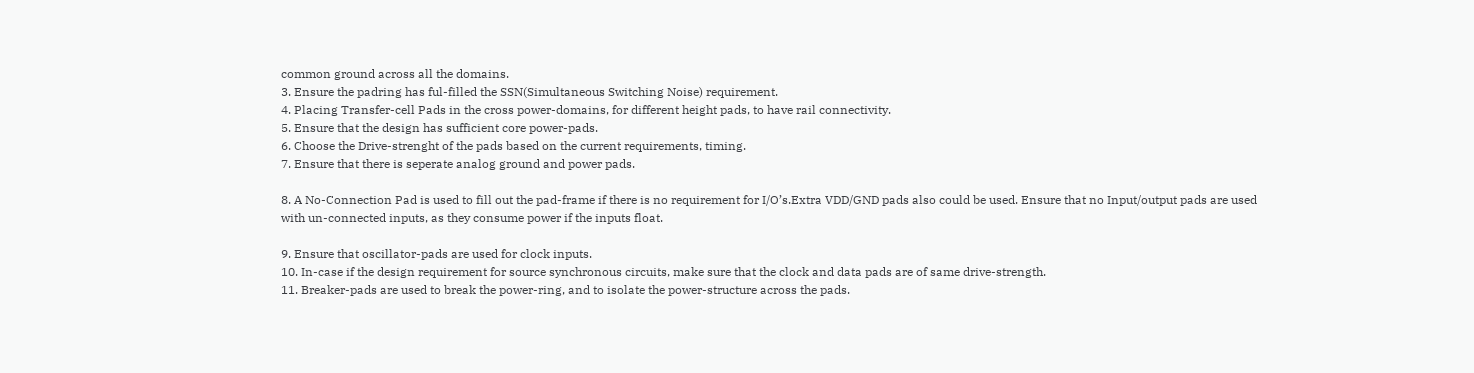common ground across all the domains.
3. Ensure the padring has ful-filled the SSN(Simultaneous Switching Noise) requirement.
4. Placing Transfer-cell Pads in the cross power-domains, for different height pads, to have rail connectivity.
5. Ensure that the design has sufficient core power-pads.
6. Choose the Drive-strenght of the pads based on the current requirements, timing.
7. Ensure that there is seperate analog ground and power pads.

8. A No-Connection Pad is used to fill out the pad-frame if there is no requirement for I/O’s.Extra VDD/GND pads also could be used. Ensure that no Input/output pads are used with un-connected inputs, as they consume power if the inputs float.

9. Ensure that oscillator-pads are used for clock inputs.
10. In-case if the design requirement for source synchronous circuits, make sure that the clock and data pads are of same drive-strength.
11. Breaker-pads are used to break the power-ring, and to isolate the power-structure across the pads.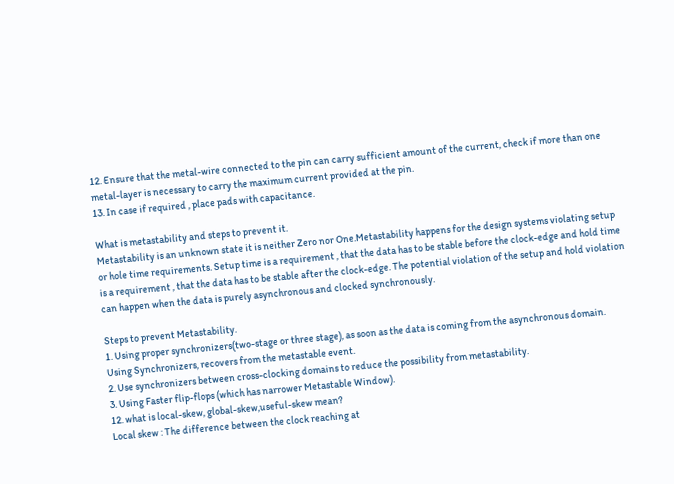12. Ensure that the metal-wire connected to the pin can carry sufficient amount of the current, check if more than one metal-layer is necessary to carry the maximum current provided at the pin.
13. In case if required , place pads with capacitance.

What is metastability and steps to prevent it.
Metastability is an unknown state it is neither Zero nor One.Metastability happens for the design systems violating setup or hole time requirements. Setup time is a requirement , that the data has to be stable before the clock-edge and hold time is a requirement , that the data has to be stable after the clock-edge. The potential violation of the setup and hold violation can happen when the data is purely asynchronous and clocked synchronously.

Steps to prevent Metastability.
1. Using proper synchronizers(two-stage or three stage), as soon as the data is coming from the asynchronous domain. Using Synchronizers, recovers from the metastable event.
2. Use synchronizers between cross-clocking domains to reduce the possibility from metastability.
3. Using Faster flip-flops (which has narrower Metastable Window).
12. what is local-skew, global-skew,useful-skew mean?
Local skew : The difference between the clock reaching at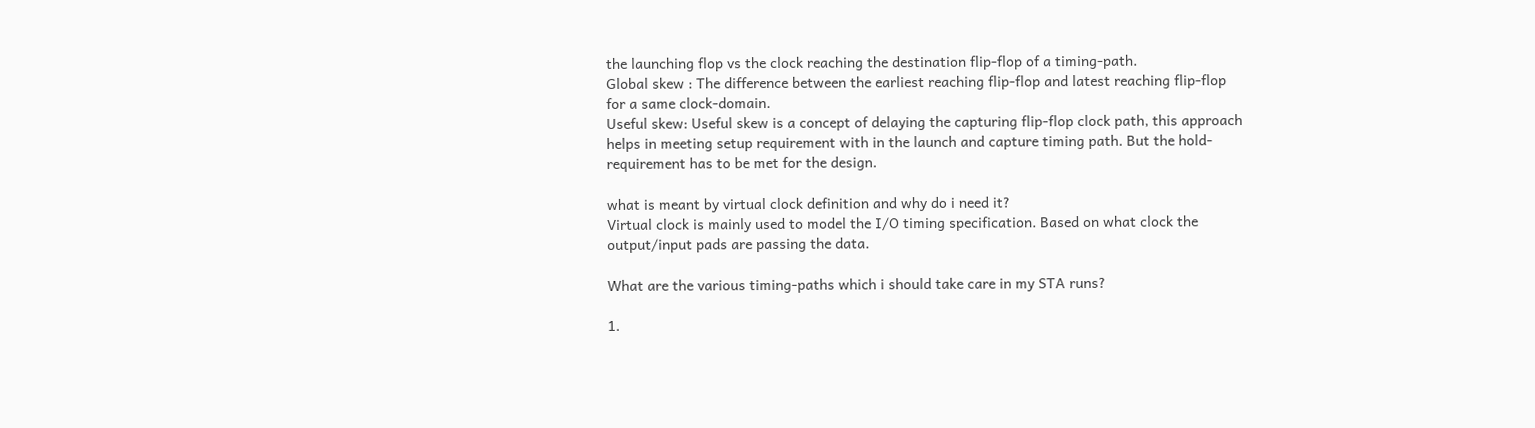the launching flop vs the clock reaching the destination flip-flop of a timing-path.
Global skew : The difference between the earliest reaching flip-flop and latest reaching flip-flop for a same clock-domain.
Useful skew: Useful skew is a concept of delaying the capturing flip-flop clock path, this approach helps in meeting setup requirement with in the launch and capture timing path. But the hold-requirement has to be met for the design.

what is meant by virtual clock definition and why do i need it?
Virtual clock is mainly used to model the I/O timing specification. Based on what clock the output/input pads are passing the data.

What are the various timing-paths which i should take care in my STA runs?

1.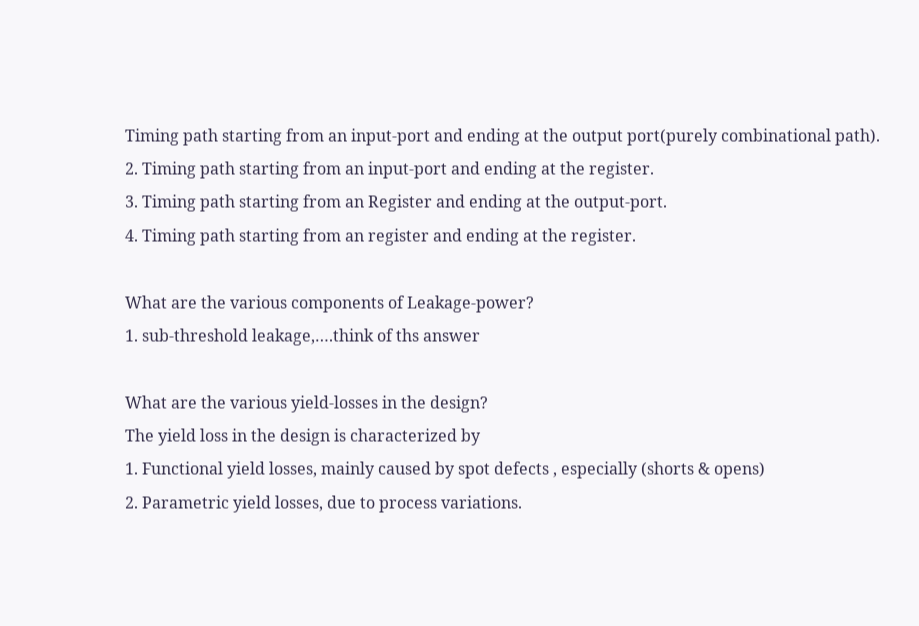Timing path starting from an input-port and ending at the output port(purely combinational path).
2. Timing path starting from an input-port and ending at the register.
3. Timing path starting from an Register and ending at the output-port.
4. Timing path starting from an register and ending at the register.

What are the various components of Leakage-power?
1. sub-threshold leakage,….think of ths answer

What are the various yield-losses in the design?
The yield loss in the design is characterized by
1. Functional yield losses, mainly caused by spot defects , especially (shorts & opens)
2. Parametric yield losses, due to process variations.